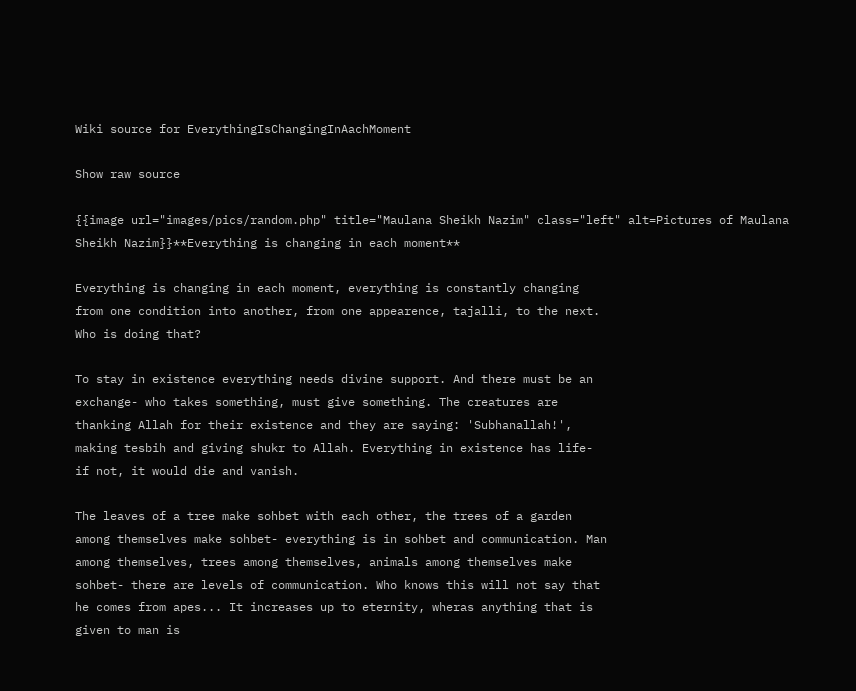Wiki source for EverythingIsChangingInAachMoment

Show raw source

{{image url="images/pics/random.php" title="Maulana Sheikh Nazim" class="left" alt=Pictures of Maulana Sheikh Nazim}}**Everything is changing in each moment**

Everything is changing in each moment, everything is constantly changing
from one condition into another, from one appearence, tajalli, to the next.
Who is doing that?

To stay in existence everything needs divine support. And there must be an
exchange- who takes something, must give something. The creatures are
thanking Allah for their existence and they are saying: 'Subhanallah!',
making tesbih and giving shukr to Allah. Everything in existence has life-
if not, it would die and vanish.

The leaves of a tree make sohbet with each other, the trees of a garden
among themselves make sohbet- everything is in sohbet and communication. Man
among themselves, trees among themselves, animals among themselves make
sohbet- there are levels of communication. Who knows this will not say that
he comes from apes... It increases up to eternity, wheras anything that is
given to man is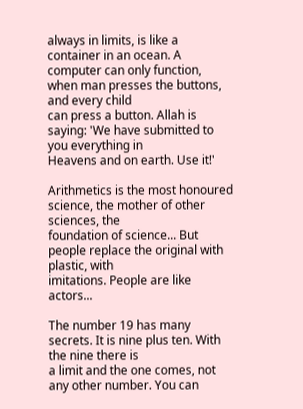always in limits, is like a container in an ocean. A
computer can only function, when man presses the buttons, and every child
can press a button. Allah is saying: 'We have submitted to you everything in
Heavens and on earth. Use it!'

Arithmetics is the most honoured science, the mother of other sciences, the
foundation of science... But people replace the original with plastic, with
imitations. People are like actors...

The number 19 has many secrets. It is nine plus ten. With the nine there is
a limit and the one comes, not any other number. You can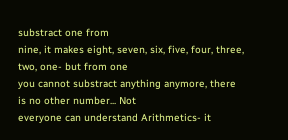substract one from
nine, it makes eight, seven, six, five, four, three, two, one- but from one
you cannot substract anything anymore, there is no other number... Not
everyone can understand Arithmetics- it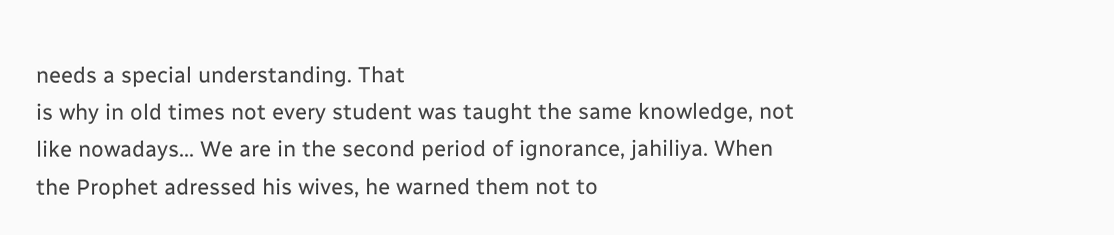needs a special understanding. That
is why in old times not every student was taught the same knowledge, not
like nowadays... We are in the second period of ignorance, jahiliya. When
the Prophet adressed his wives, he warned them not to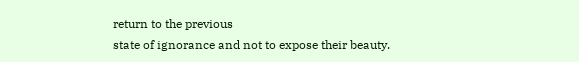return to the previous
state of ignorance and not to expose their beauty.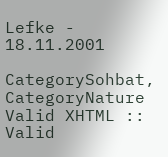Lefke - 18.11.2001

CategorySohbat, CategoryNature
Valid XHTML :: Valid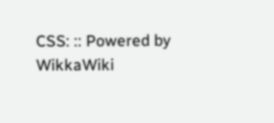CSS: :: Powered by WikkaWiki